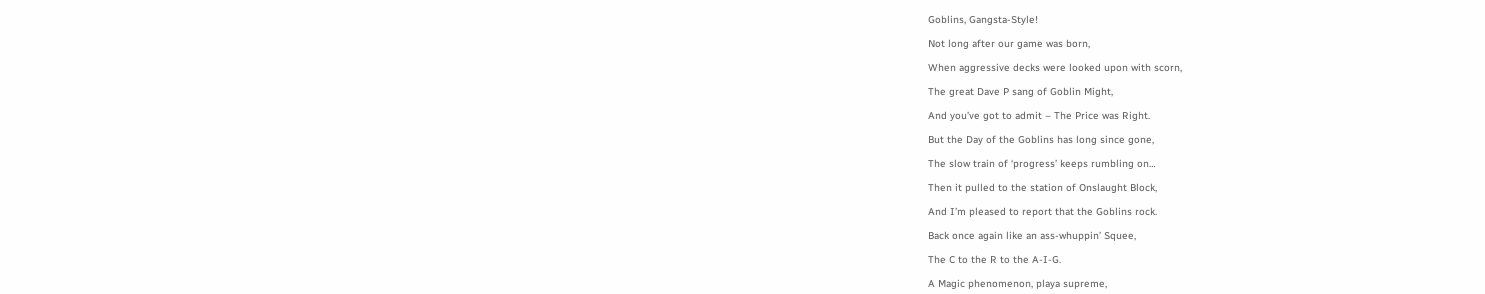Goblins, Gangsta-Style!

Not long after our game was born,

When aggressive decks were looked upon with scorn,

The great Dave P sang of Goblin Might,

And you’ve got to admit – The Price was Right.

But the Day of the Goblins has long since gone,

The slow train of ‘progress’ keeps rumbling on…

Then it pulled to the station of Onslaught Block,

And I’m pleased to report that the Goblins rock.

Back once again like an ass-whuppin’ Squee,

The C to the R to the A-I-G.

A Magic phenomenon, playa supreme,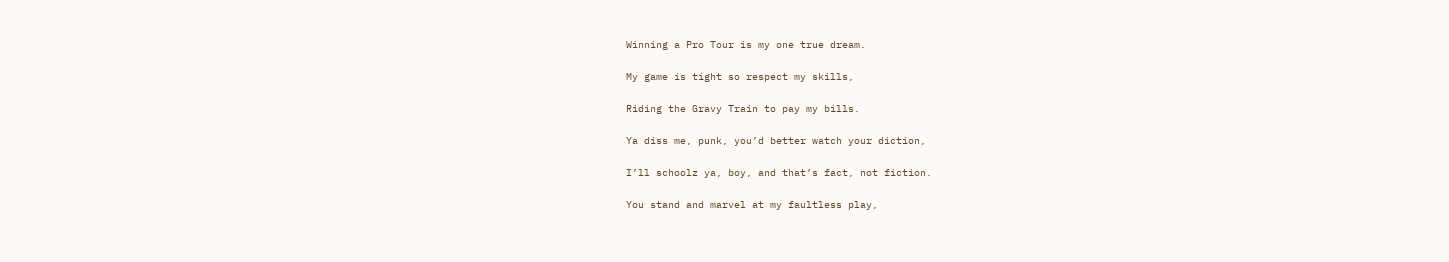Winning a Pro Tour is my one true dream.

My game is tight so respect my skills,

Riding the Gravy Train to pay my bills.

Ya diss me, punk, you’d better watch your diction,

I’ll schoolz ya, boy, and that’s fact, not fiction.

You stand and marvel at my faultless play,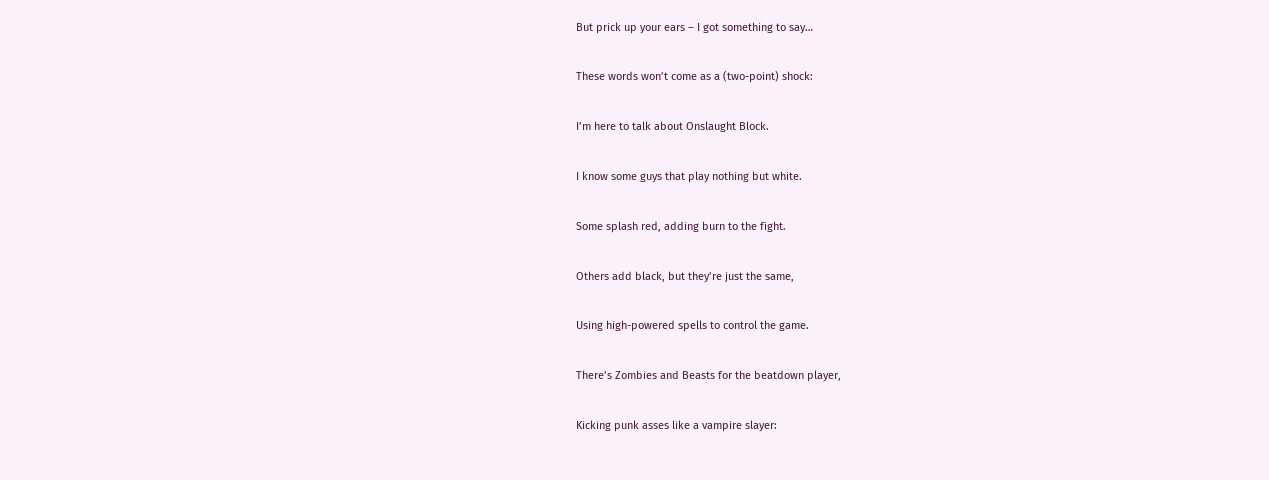But prick up your ears – I got something to say…

These words won’t come as a (two-point) shock:

I’m here to talk about Onslaught Block.

I know some guys that play nothing but white.

Some splash red, adding burn to the fight.

Others add black, but they’re just the same,

Using high-powered spells to control the game.

There’s Zombies and Beasts for the beatdown player,

Kicking punk asses like a vampire slayer: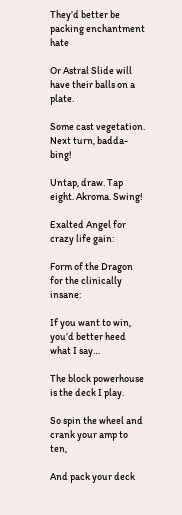They’d better be packing enchantment hate

Or Astral Slide will have their balls on a plate.

Some cast vegetation. Next turn, badda-bing!

Untap, draw. Tap eight. Akroma. Swing!

Exalted Angel for crazy life gain:

Form of the Dragon for the clinically insane:

If you want to win, you’d better heed what I say…

The block powerhouse is the deck I play.

So spin the wheel and crank your amp to ten,

And pack your deck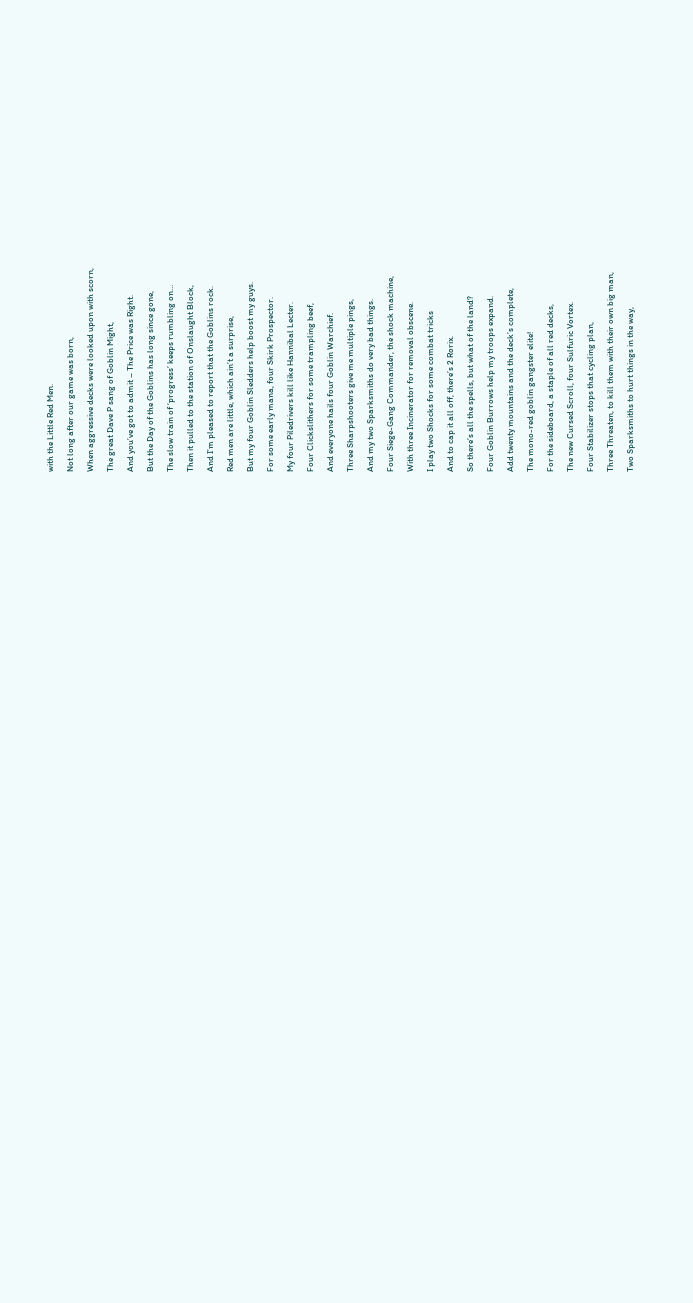with the Little Red Men.

Not long after our game was born,

When aggressive decks were looked upon with scorn,

The great Dave P sang of Goblin Might,

And you’ve got to admit – The Price was Right.

But the Day of the Goblins has long since gone,

The slow train of ‘progress’ keeps rumbling on…

Then it pulled to the station of Onslaught Block,

And I’m pleased to report that the Goblins rock.

Red men are little, which ain’t a surprise,

But my four Goblin Sledders help boost my guys.

For some early mana, four Skirk Prospector.

My four Piledrivers kill like Hannibal Lecter.

Four Clickslithers for some trampling beef,

And everyone hails four Goblin Warchief.

Three Sharpshooters give me multiple pings,

And my two Sparksmiths do very bad things.

Four Siege-Gang Commander, the shock machine,

With three Incinerator for removal obscene.

I play two Shocks for some combat tricks

And to cap it all off, there’s 2 Rorix.

So there’s all the spells, but what of the land?

Four Goblin Burrows help my troops expand.

Add twenty mountains and the deck’s complete,

The mono-red goblin gangster elite!

For the sideboard, a staple of all red decks,

The new Cursed Scroll, four Sulfuric Vortex.

Four Stabilizer stops that cycling plan,

Three Threaten, to kill them with their own big man,

Two Sparksmiths to hurt things in the way,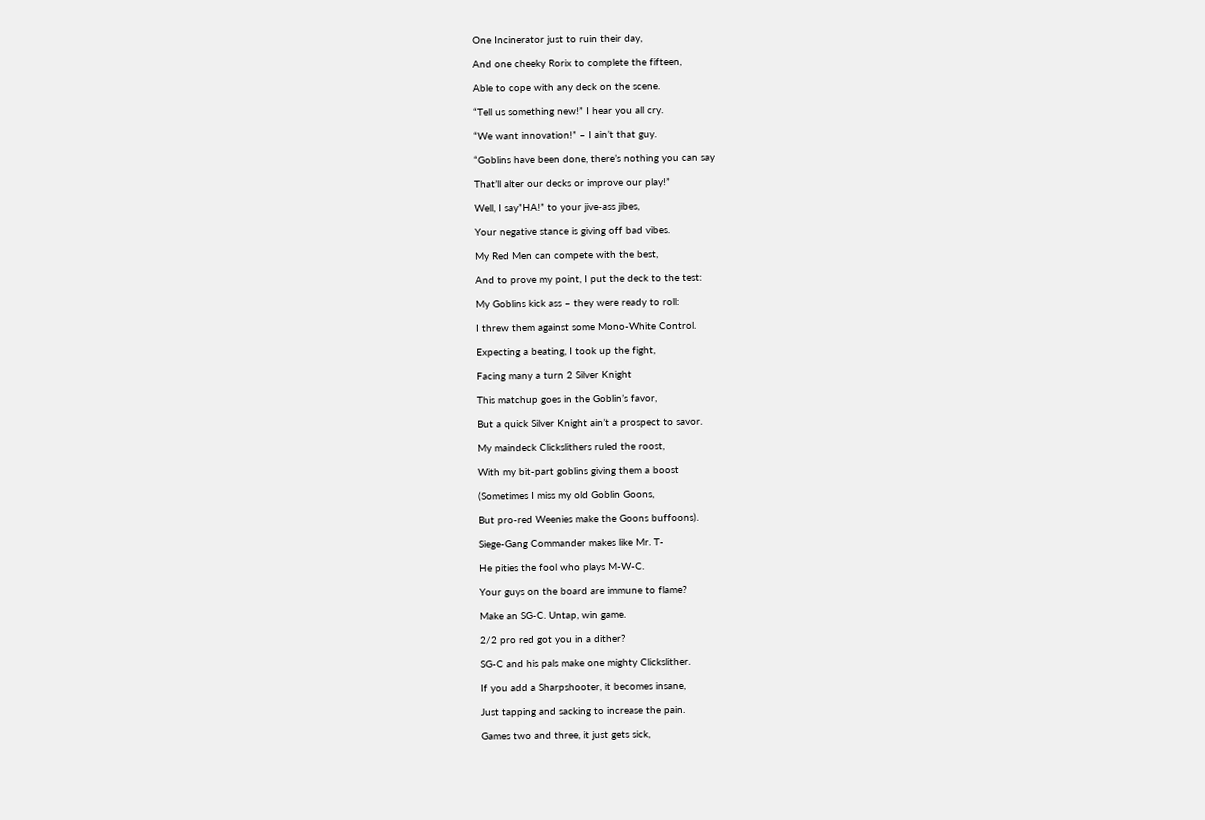One Incinerator just to ruin their day,

And one cheeky Rorix to complete the fifteen,

Able to cope with any deck on the scene.

“Tell us something new!” I hear you all cry.

“We want innovation!” – I ain’t that guy.

“Goblins have been done, there’s nothing you can say

That’ll alter our decks or improve our play!”

Well, I say”HA!” to your jive-ass jibes,

Your negative stance is giving off bad vibes.

My Red Men can compete with the best,

And to prove my point, I put the deck to the test:

My Goblins kick ass – they were ready to roll:

I threw them against some Mono-White Control.

Expecting a beating, I took up the fight,

Facing many a turn 2 Silver Knight

This matchup goes in the Goblin’s favor,

But a quick Silver Knight ain’t a prospect to savor.

My maindeck Clickslithers ruled the roost,

With my bit-part goblins giving them a boost

(Sometimes I miss my old Goblin Goons,

But pro-red Weenies make the Goons buffoons).

Siege-Gang Commander makes like Mr. T-

He pities the fool who plays M-W-C.

Your guys on the board are immune to flame?

Make an SG-C. Untap, win game.

2/2 pro red got you in a dither?

SG-C and his pals make one mighty Clickslither.

If you add a Sharpshooter, it becomes insane,

Just tapping and sacking to increase the pain.

Games two and three, it just gets sick,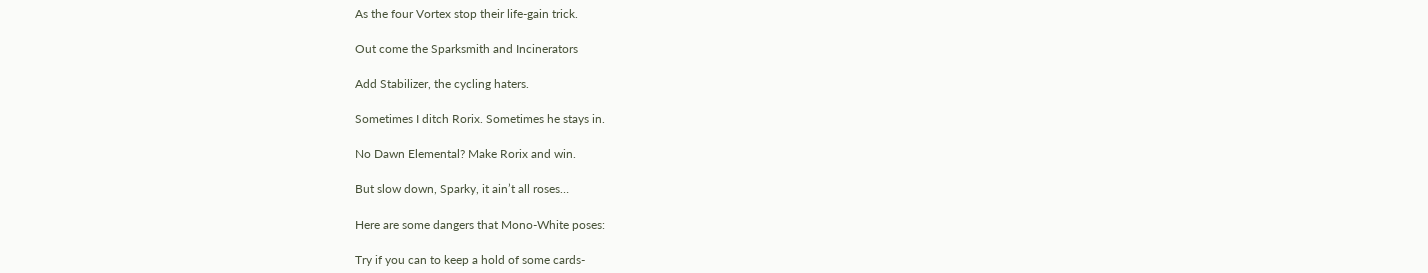As the four Vortex stop their life-gain trick.

Out come the Sparksmith and Incinerators

Add Stabilizer, the cycling haters.

Sometimes I ditch Rorix. Sometimes he stays in.

No Dawn Elemental? Make Rorix and win.

But slow down, Sparky, it ain’t all roses…

Here are some dangers that Mono-White poses:

Try if you can to keep a hold of some cards-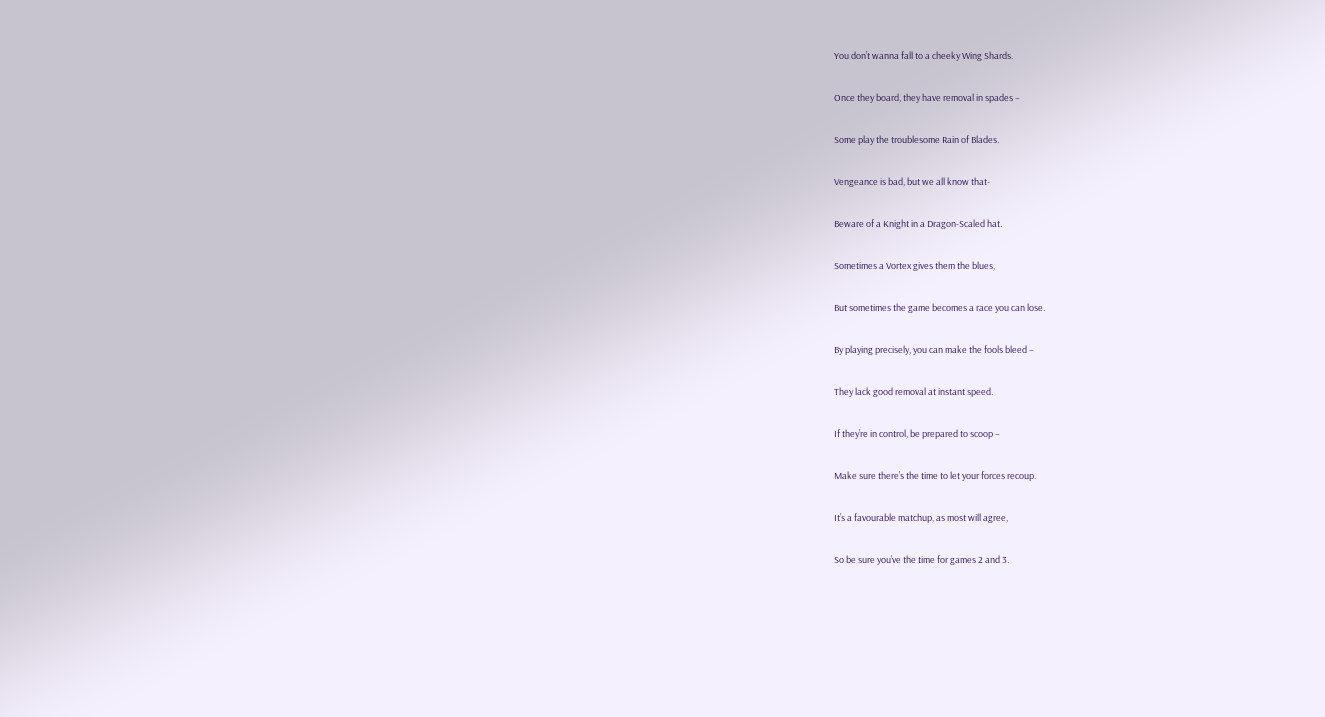You don’t wanna fall to a cheeky Wing Shards.

Once they board, they have removal in spades –

Some play the troublesome Rain of Blades.

Vengeance is bad, but we all know that-

Beware of a Knight in a Dragon-Scaled hat.

Sometimes a Vortex gives them the blues,

But sometimes the game becomes a race you can lose.

By playing precisely, you can make the fools bleed –

They lack good removal at instant speed.

If they’re in control, be prepared to scoop –

Make sure there’s the time to let your forces recoup.

It’s a favourable matchup, as most will agree,

So be sure you’ve the time for games 2 and 3.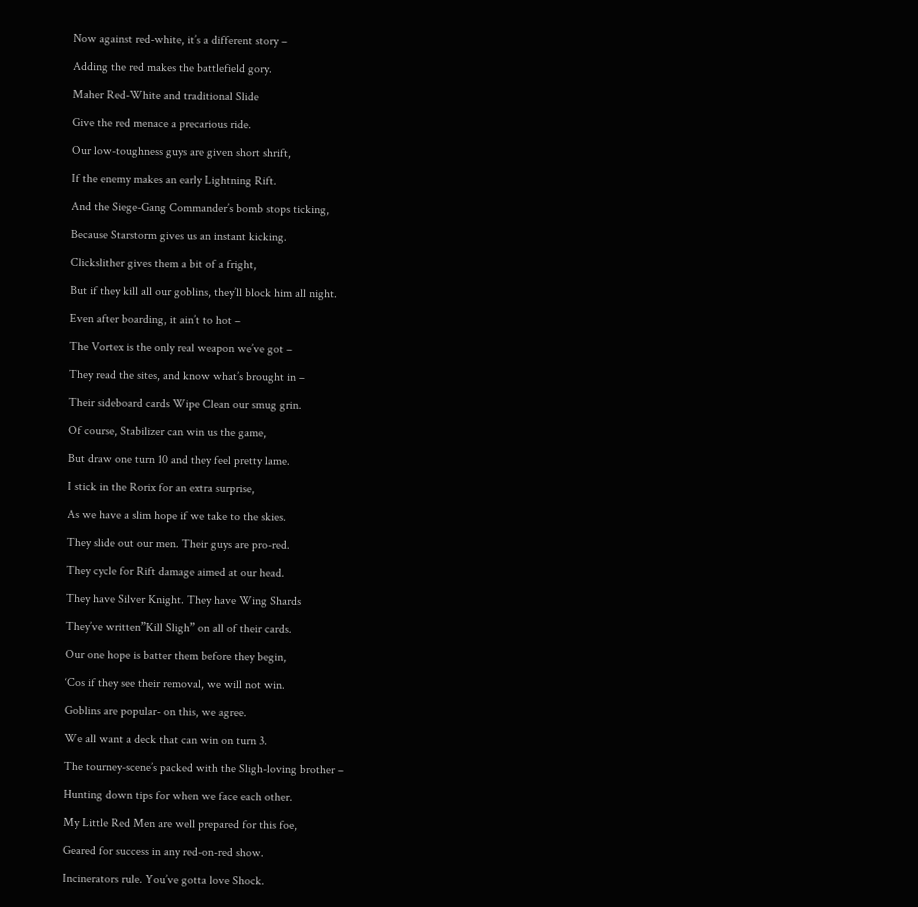Now against red-white, it’s a different story –

Adding the red makes the battlefield gory.

Maher Red-White and traditional Slide

Give the red menace a precarious ride.

Our low-toughness guys are given short shrift,

If the enemy makes an early Lightning Rift.

And the Siege-Gang Commander’s bomb stops ticking,

Because Starstorm gives us an instant kicking.

Clickslither gives them a bit of a fright,

But if they kill all our goblins, they’ll block him all night.

Even after boarding, it ain’t to hot –

The Vortex is the only real weapon we’ve got –

They read the sites, and know what’s brought in –

Their sideboard cards Wipe Clean our smug grin.

Of course, Stabilizer can win us the game,

But draw one turn 10 and they feel pretty lame.

I stick in the Rorix for an extra surprise,

As we have a slim hope if we take to the skies.

They slide out our men. Their guys are pro-red.

They cycle for Rift damage aimed at our head.

They have Silver Knight. They have Wing Shards

They’ve written”Kill Sligh” on all of their cards.

Our one hope is batter them before they begin,

‘Cos if they see their removal, we will not win.

Goblins are popular- on this, we agree.

We all want a deck that can win on turn 3.

The tourney-scene’s packed with the Sligh-loving brother –

Hunting down tips for when we face each other.

My Little Red Men are well prepared for this foe,

Geared for success in any red-on-red show.

Incinerators rule. You’ve gotta love Shock.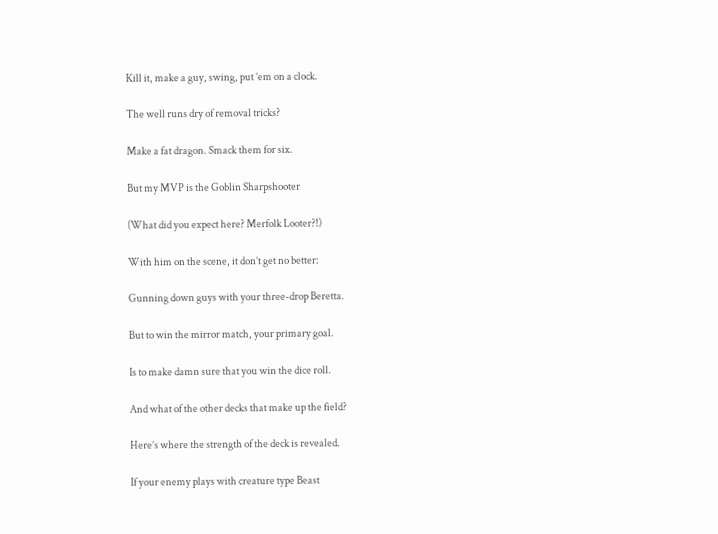Kill it, make a guy, swing, put ’em on a clock.

The well runs dry of removal tricks?

Make a fat dragon. Smack them for six.

But my MVP is the Goblin Sharpshooter

(What did you expect here? Merfolk Looter?!)

With him on the scene, it don’t get no better:

Gunning down guys with your three-drop Beretta.

But to win the mirror match, your primary goal.

Is to make damn sure that you win the dice roll.

And what of the other decks that make up the field?

Here’s where the strength of the deck is revealed.

If your enemy plays with creature type Beast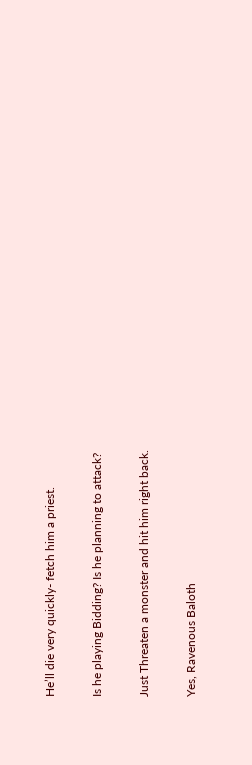He’ll die very quickly- fetch him a priest.

Is he playing Bidding? Is he planning to attack?

Just Threaten a monster and hit him right back.

Yes, Ravenous Baloth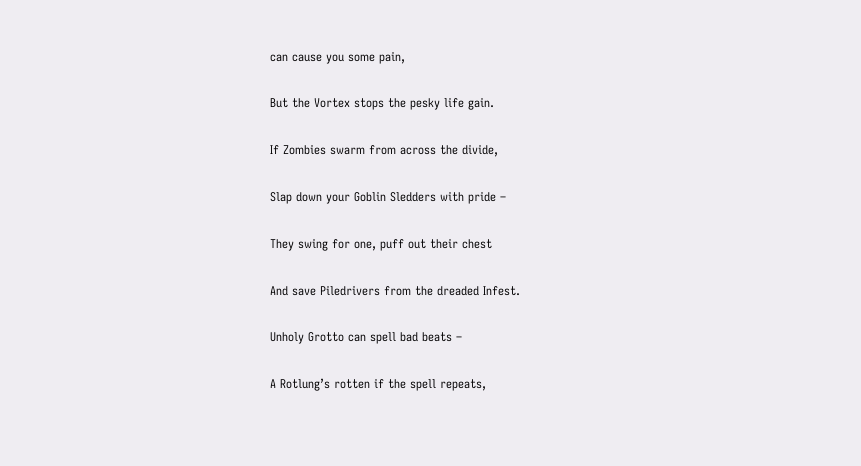can cause you some pain,

But the Vortex stops the pesky life gain.

If Zombies swarm from across the divide,

Slap down your Goblin Sledders with pride –

They swing for one, puff out their chest

And save Piledrivers from the dreaded Infest.

Unholy Grotto can spell bad beats –

A Rotlung’s rotten if the spell repeats,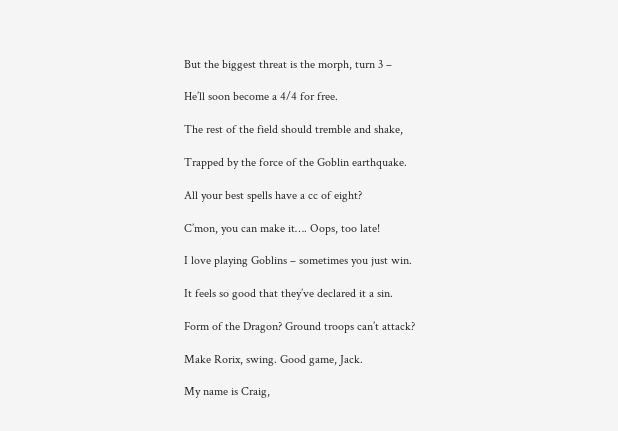But the biggest threat is the morph, turn 3 –

He’ll soon become a 4/4 for free.

The rest of the field should tremble and shake,

Trapped by the force of the Goblin earthquake.

All your best spells have a cc of eight?

C’mon, you can make it…. Oops, too late!

I love playing Goblins – sometimes you just win.

It feels so good that they’ve declared it a sin.

Form of the Dragon? Ground troops can’t attack?

Make Rorix, swing. Good game, Jack.

My name is Craig,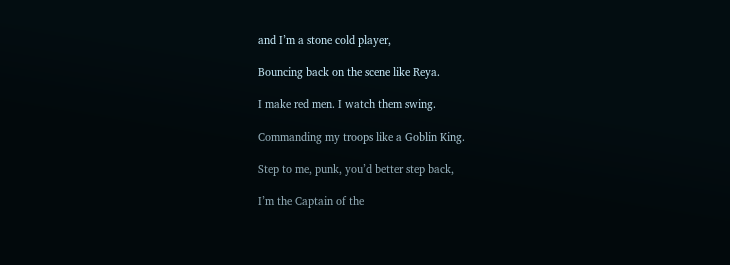and I’m a stone cold player,

Bouncing back on the scene like Reya.

I make red men. I watch them swing.

Commanding my troops like a Goblin King.

Step to me, punk, you’d better step back,

I’m the Captain of the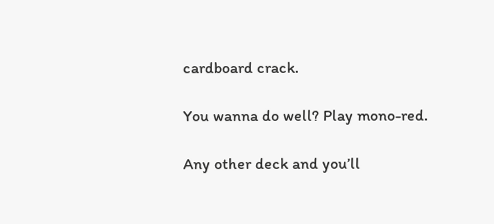cardboard crack.

You wanna do well? Play mono-red.

Any other deck and you’ll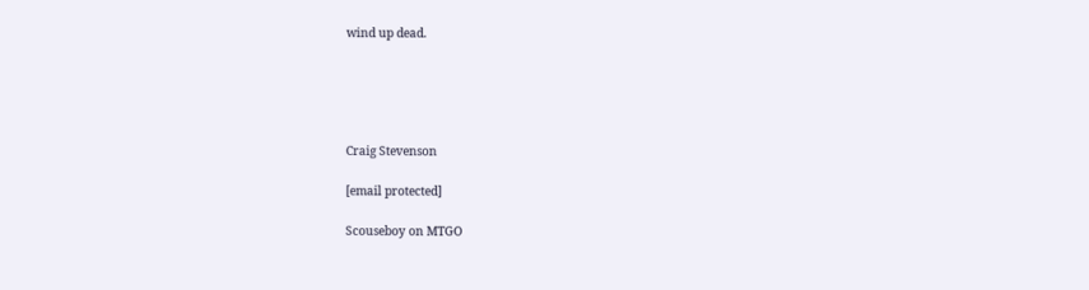wind up dead.





Craig Stevenson

[email protected]

Scouseboy on MTGO